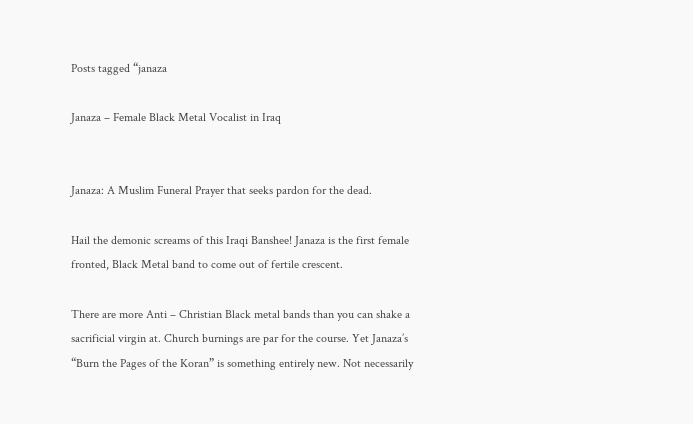Posts tagged “janaza

Janaza – Female Black Metal Vocalist in Iraq


Janaza: A Muslim Funeral Prayer that seeks pardon for the dead.

Hail the demonic screams of this Iraqi Banshee! Janaza is the first female fronted, Black Metal band to come out of fertile crescent.

There are more Anti – Christian Black metal bands than you can shake a sacrificial virgin at. Church burnings are par for the course. Yet Janaza’s “Burn the Pages of the Koran” is something entirely new. Not necessarily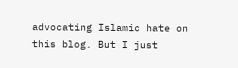advocating Islamic hate on this blog. But I just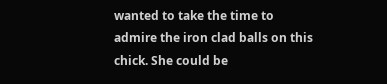wanted to take the time to admire the iron clad balls on this chick. She could be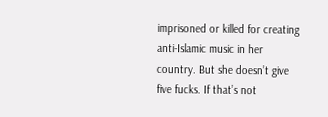imprisoned or killed for creating anti-Islamic music in her country. But she doesn’t give five fucks. If that’s not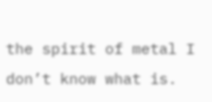the spirit of metal I don’t know what is.